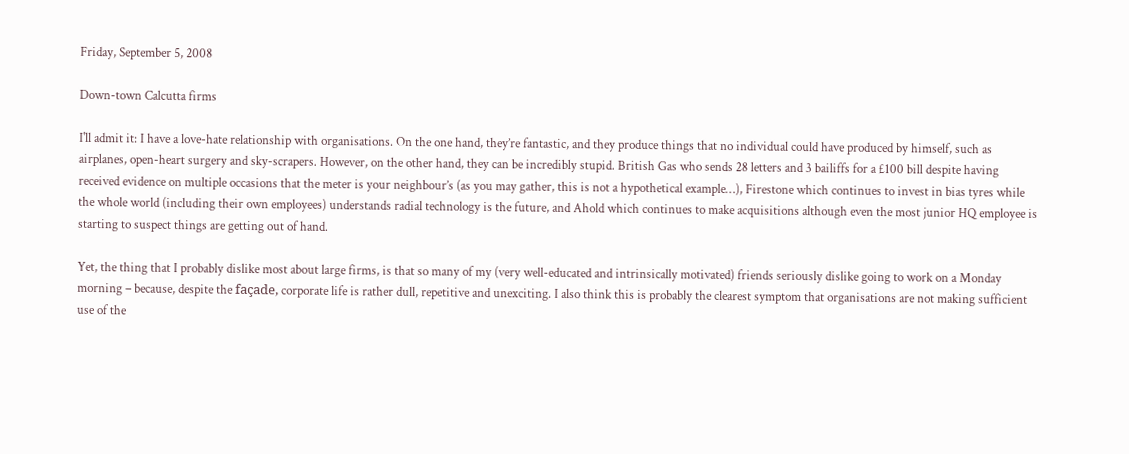Friday, September 5, 2008

Down-town Calcutta firms

I'll admit it: I have a love-hate relationship with organisations. On the one hand, they’re fantastic, and they produce things that no individual could have produced by himself, such as airplanes, open-heart surgery and sky-scrapers. However, on the other hand, they can be incredibly stupid. British Gas who sends 28 letters and 3 bailiffs for a £100 bill despite having received evidence on multiple occasions that the meter is your neighbour’s (as you may gather, this is not a hypothetical example…), Firestone which continues to invest in bias tyres while the whole world (including their own employees) understands radial technology is the future, and Ahold which continues to make acquisitions although even the most junior HQ employee is starting to suspect things are getting out of hand.

Yet, the thing that I probably dislike most about large firms, is that so many of my (very well-educated and intrinsically motivated) friends seriously dislike going to work on a Monday morning – because, despite the façade, corporate life is rather dull, repetitive and unexciting. I also think this is probably the clearest symptom that organisations are not making sufficient use of the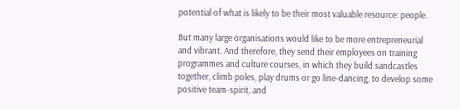potential of what is likely to be their most valuable resource: people.

But many large organisations would like to be more entrepreneurial and vibrant. And therefore, they send their employees on training programmes and culture courses, in which they build sandcastles together, climb poles, play drums or go line-dancing, to develop some positive team-spirit, and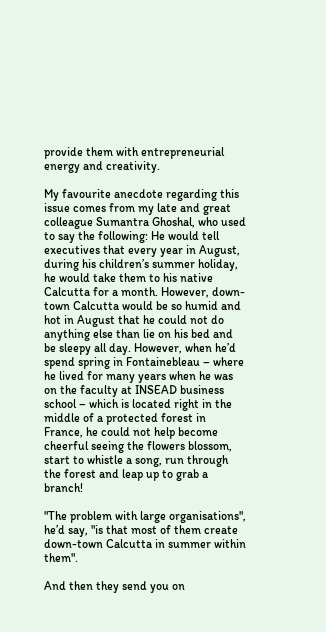provide them with entrepreneurial energy and creativity.

My favourite anecdote regarding this issue comes from my late and great colleague Sumantra Ghoshal, who used to say the following: He would tell executives that every year in August, during his children’s summer holiday, he would take them to his native Calcutta for a month. However, down-town Calcutta would be so humid and hot in August that he could not do anything else than lie on his bed and be sleepy all day. However, when he’d spend spring in Fontainebleau – where he lived for many years when he was on the faculty at INSEAD business school – which is located right in the middle of a protected forest in France, he could not help become cheerful seeing the flowers blossom, start to whistle a song, run through the forest and leap up to grab a branch!

"The problem with large organisations", he’d say, "is that most of them create down-town Calcutta in summer within them".

And then they send you on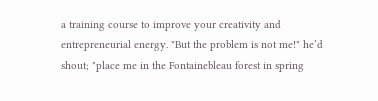a training course to improve your creativity and entrepreneurial energy. "But the problem is not me!" he’d shout; "place me in the Fontainebleau forest in spring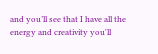and you’ll see that I have all the energy and creativity you'll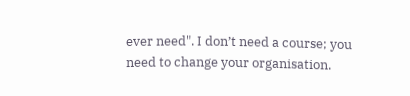ever need". I don’t need a course; you need to change your organisation.